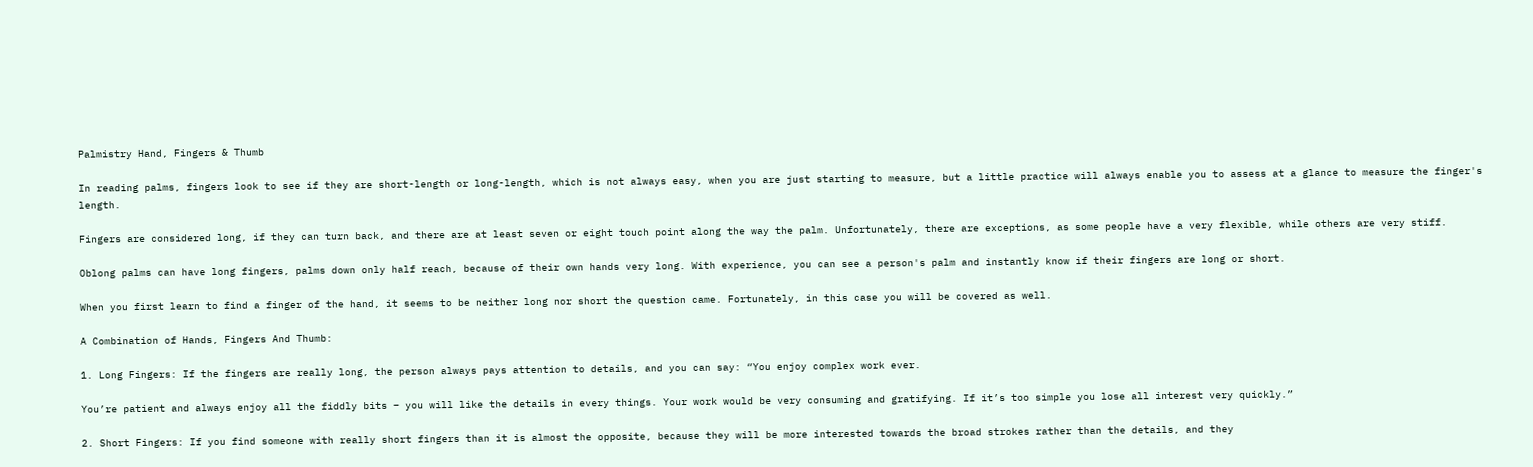Palmistry Hand, Fingers & Thumb

In reading palms, fingers look to see if they are short-length or long-length, which is not always easy, when you are just starting to measure, but a little practice will always enable you to assess at a glance to measure the finger's length.

Fingers are considered long, if they can turn back, and there are at least seven or eight touch point along the way the palm. Unfortunately, there are exceptions, as some people have a very flexible, while others are very stiff.

Oblong palms can have long fingers, palms down only half reach, because of their own hands very long. With experience, you can see a person's palm and instantly know if their fingers are long or short.

When you first learn to find a finger of the hand, it seems to be neither long nor short the question came. Fortunately, in this case you will be covered as well.

A Combination of Hands, Fingers And Thumb:

1. Long Fingers: If the fingers are really long, the person always pays attention to details, and you can say: “You enjoy complex work ever.

You’re patient and always enjoy all the fiddly bits – you will like the details in every things. Your work would be very consuming and gratifying. If it’s too simple you lose all interest very quickly.”

2. Short Fingers: If you find someone with really short fingers than it is almost the opposite, because they will be more interested towards the broad strokes rather than the details, and they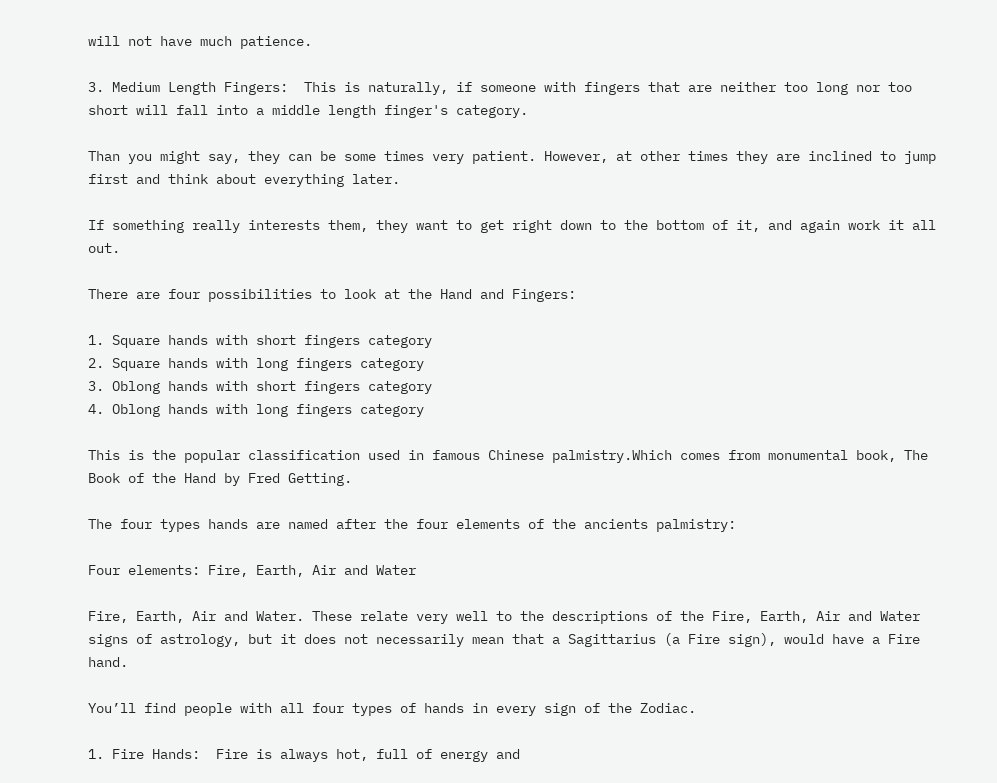will not have much patience.

3. Medium Length Fingers:  This is naturally, if someone with fingers that are neither too long nor too short will fall into a middle length finger's category.

Than you might say, they can be some times very patient. However, at other times they are inclined to jump first and think about everything later.

If something really interests them, they want to get right down to the bottom of it, and again work it all out.

There are four possibilities to look at the Hand and Fingers:

1. Square hands with short fingers category
2. Square hands with long fingers category
3. Oblong hands with short fingers category
4. Oblong hands with long fingers category

This is the popular classification used in famous Chinese palmistry.Which comes from monumental book, The Book of the Hand by Fred Getting.

The four types hands are named after the four elements of the ancients palmistry:

Four elements: Fire, Earth, Air and Water

Fire, Earth, Air and Water. These relate very well to the descriptions of the Fire, Earth, Air and Water signs of astrology, but it does not necessarily mean that a Sagittarius (a Fire sign), would have a Fire hand.

You’ll find people with all four types of hands in every sign of the Zodiac.

1. Fire Hands:  Fire is always hot, full of energy and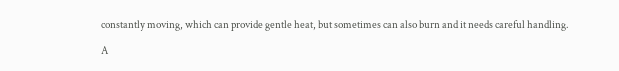constantly moving, which can provide gentle heat, but sometimes can also burn and it needs careful handling.

A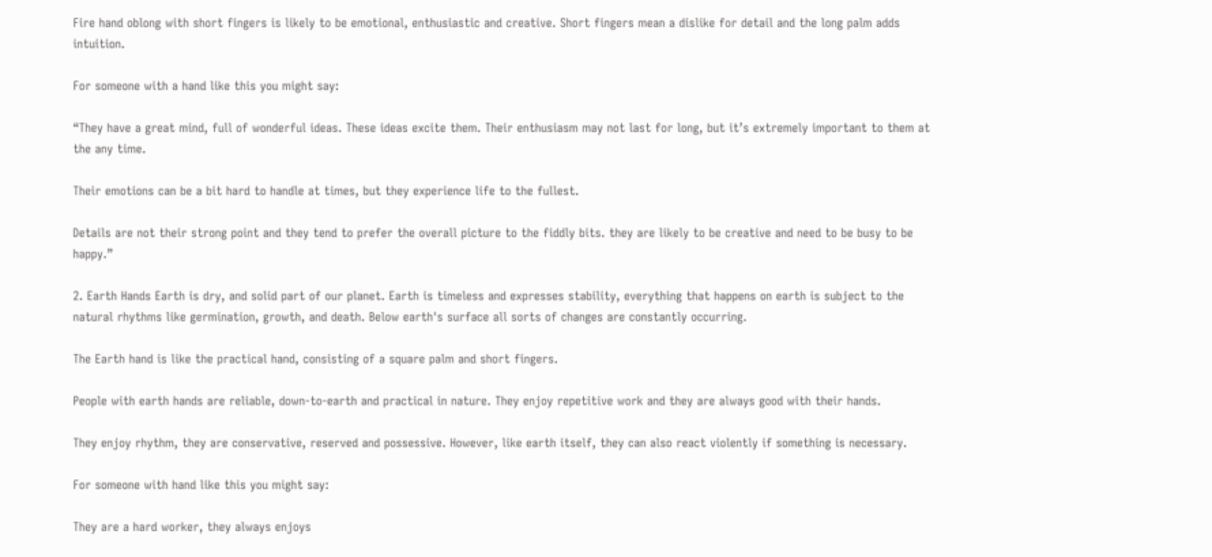Fire hand oblong with short fingers is likely to be emotional, enthusiastic and creative. Short fingers mean a dislike for detail and the long palm adds intuition.

For someone with a hand like this you might say:

“They have a great mind, full of wonderful ideas. These ideas excite them. Their enthusiasm may not last for long, but it’s extremely important to them at the any time.

Their emotions can be a bit hard to handle at times, but they experience life to the fullest.

Details are not their strong point and they tend to prefer the overall picture to the fiddly bits. they are likely to be creative and need to be busy to be happy.”

2. Earth Hands Earth is dry, and solid part of our planet. Earth is timeless and expresses stability, everything that happens on earth is subject to the natural rhythms like germination, growth, and death. Below earth's surface all sorts of changes are constantly occurring.

The Earth hand is like the practical hand, consisting of a square palm and short fingers.

People with earth hands are reliable, down-to-earth and practical in nature. They enjoy repetitive work and they are always good with their hands.

They enjoy rhythm, they are conservative, reserved and possessive. However, like earth itself, they can also react violently if something is necessary.

For someone with hand like this you might say:

They are a hard worker, they always enjoys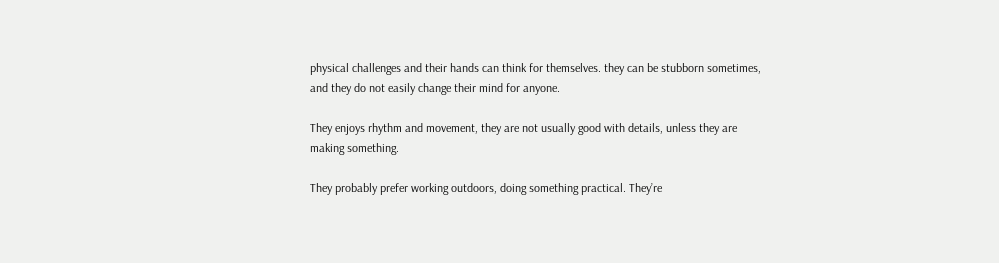physical challenges and their hands can think for themselves. they can be stubborn sometimes, and they do not easily change their mind for anyone.

They enjoys rhythm and movement, they are not usually good with details, unless they are making something.

They probably prefer working outdoors, doing something practical. They’re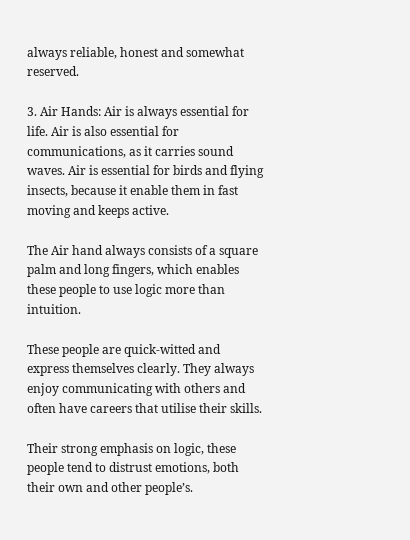always reliable, honest and somewhat reserved.

3. Air Hands: Air is always essential for life. Air is also essential for communications, as it carries sound waves. Air is essential for birds and flying insects, because it enable them in fast moving and keeps active.

The Air hand always consists of a square palm and long fingers, which enables these people to use logic more than intuition.

These people are quick-witted and express themselves clearly. They always enjoy communicating with others and often have careers that utilise their skills.

Their strong emphasis on logic, these people tend to distrust emotions, both their own and other people’s.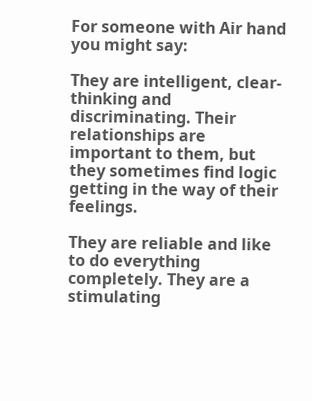For someone with Air hand you might say:

They are intelligent, clear-thinking and discriminating. Their relationships are important to them, but they sometimes find logic getting in the way of their feelings.

They are reliable and like to do everything completely. They are a stimulating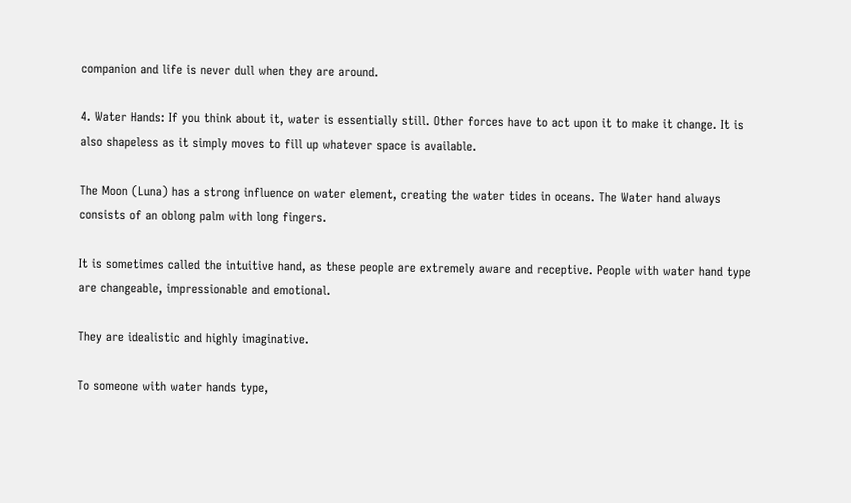companion and life is never dull when they are around.

4. Water Hands: If you think about it, water is essentially still. Other forces have to act upon it to make it change. It is also shapeless as it simply moves to fill up whatever space is available.

The Moon (Luna) has a strong influence on water element, creating the water tides in oceans. The Water hand always consists of an oblong palm with long fingers.

It is sometimes called the intuitive hand, as these people are extremely aware and receptive. People with water hand type are changeable, impressionable and emotional.

They are idealistic and highly imaginative.

To someone with water hands type,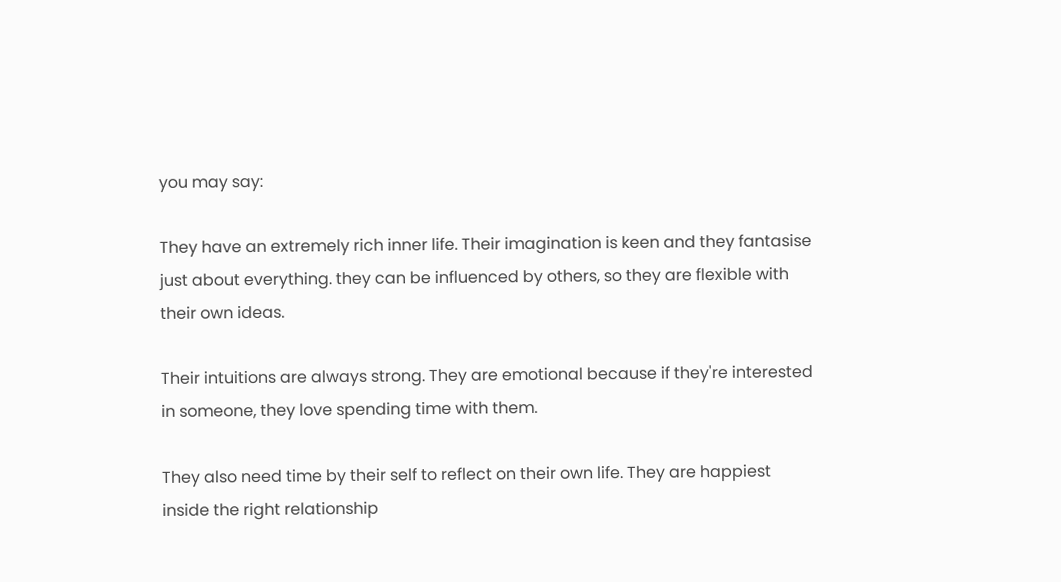you may say:

They have an extremely rich inner life. Their imagination is keen and they fantasise just about everything. they can be influenced by others, so they are flexible with their own ideas.

Their intuitions are always strong. They are emotional because if they're interested in someone, they love spending time with them.

They also need time by their self to reflect on their own life. They are happiest inside the right relationship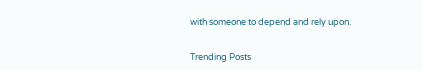with someone to depend and rely upon.


Trending Posts